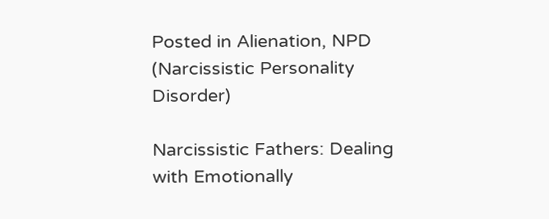Posted in Alienation, NPD (Narcissistic Personality Disorder)

Narcissistic Fathers: Dealing with Emotionally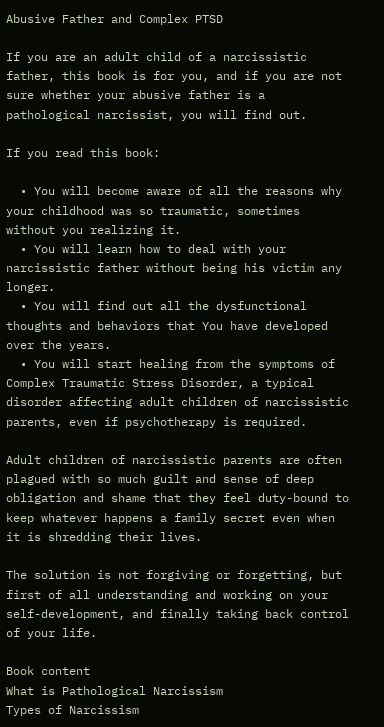Abusive Father and Complex PTSD

If you are an adult child of a narcissistic father, this book is for you, and if you are not sure whether your abusive father is a pathological narcissist, you will find out.

If you read this book:

  • You will become aware of all the reasons why your childhood was so traumatic, sometimes without you realizing it.
  • You will learn how to deal with your narcissistic father without being his victim any longer.
  • You will find out all the dysfunctional thoughts and behaviors that You have developed over the years.
  • You will start healing from the symptoms of Complex Traumatic Stress Disorder, a typical disorder affecting adult children of narcissistic parents, even if psychotherapy is required.

Adult children of narcissistic parents are often plagued with so much guilt and sense of deep obligation and shame that they feel duty-bound to keep whatever happens a family secret even when it is shredding their lives.

The solution is not forgiving or forgetting, but first of all understanding and working on your self-development, and finally taking back control of your life.

Book content
What is Pathological Narcissism
Types of Narcissism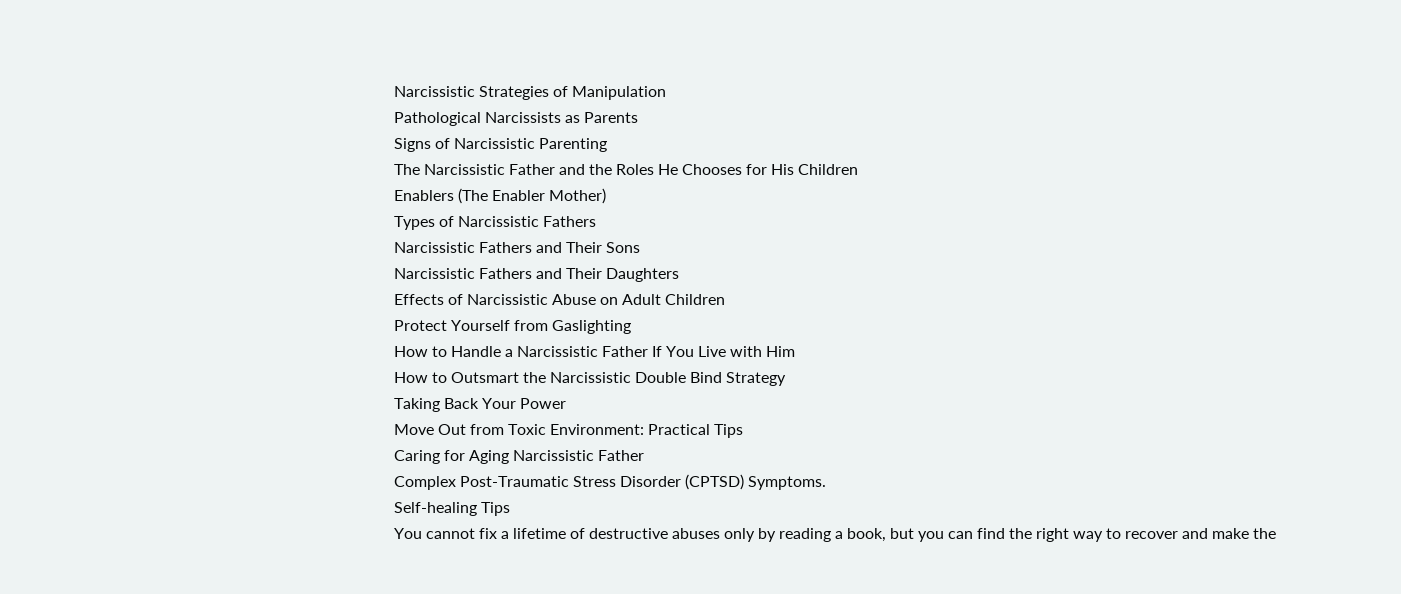Narcissistic Strategies of Manipulation
Pathological Narcissists as Parents
Signs of Narcissistic Parenting
The Narcissistic Father and the Roles He Chooses for His Children
Enablers (The Enabler Mother)
Types of Narcissistic Fathers
Narcissistic Fathers and Their Sons
Narcissistic Fathers and Their Daughters
Effects of Narcissistic Abuse on Adult Children
Protect Yourself from Gaslighting
How to Handle a Narcissistic Father If You Live with Him
How to Outsmart the Narcissistic Double Bind Strategy
Taking Back Your Power
Move Out from Toxic Environment: Practical Tips
Caring for Aging Narcissistic Father
Complex Post-Traumatic Stress Disorder (CPTSD) Symptoms.
Self-healing Tips
You cannot fix a lifetime of destructive abuses only by reading a book, but you can find the right way to recover and make the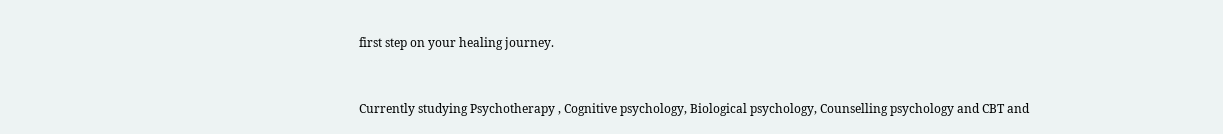first step on your healing journey.


Currently studying Psychotherapy , Cognitive psychology, Biological psychology, Counselling psychology and CBT and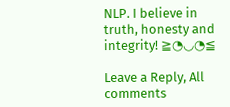NLP. I believe in truth, honesty and integrity! ≧◔◡◔≦

Leave a Reply, All comments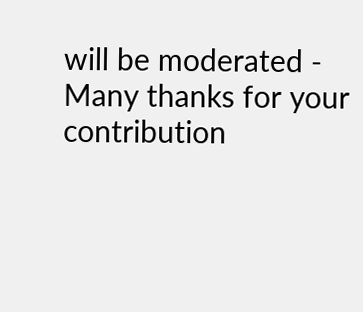will be moderated - Many thanks for your contribution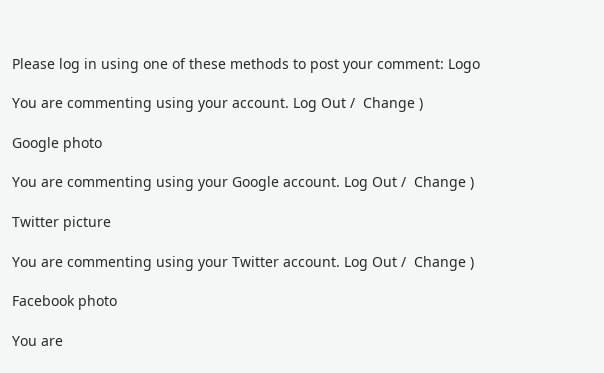Please log in using one of these methods to post your comment: Logo

You are commenting using your account. Log Out /  Change )

Google photo

You are commenting using your Google account. Log Out /  Change )

Twitter picture

You are commenting using your Twitter account. Log Out /  Change )

Facebook photo

You are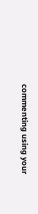commenting using your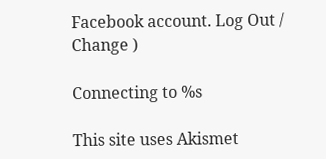Facebook account. Log Out /  Change )

Connecting to %s

This site uses Akismet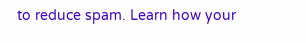to reduce spam. Learn how your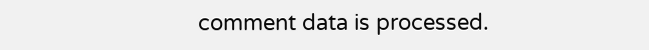comment data is processed.